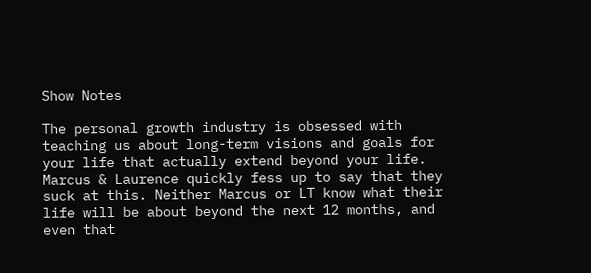Show Notes

The personal growth industry is obsessed with teaching us about long-term visions and goals for your life that actually extend beyond your life. Marcus & Laurence quickly fess up to say that they suck at this. Neither Marcus or LT know what their life will be about beyond the next 12 months, and even that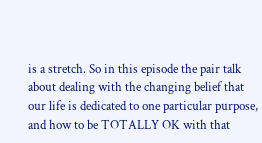is a stretch. So in this episode the pair talk about dealing with the changing belief that our life is dedicated to one particular purpose, and how to be TOTALLY OK with that